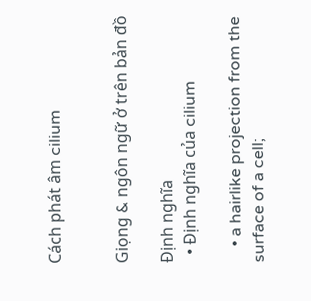Cách phát âm cilium


Giọng & ngôn ngữ ở trên bản đồ

Định nghĩa
  • Định nghĩa của cilium

    • a hairlike projection from the surface of a cell;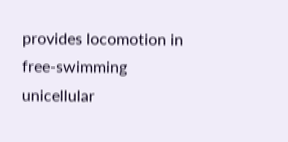provides locomotion in free-swimming unicellular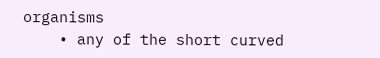organisms
    • any of the short curved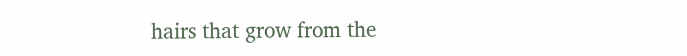hairs that grow from the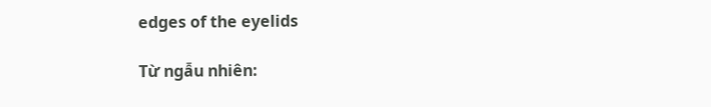edges of the eyelids

Từ ngẫu nhiên: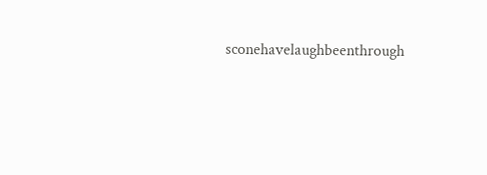sconehavelaughbeenthrough